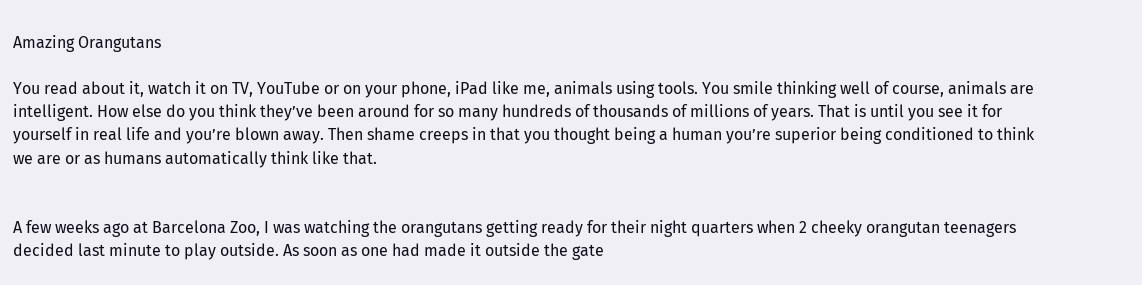Amazing Orangutans

You read about it, watch it on TV, YouTube or on your phone, iPad like me, animals using tools. You smile thinking well of course, animals are intelligent. How else do you think they’ve been around for so many hundreds of thousands of millions of years. That is until you see it for yourself in real life and you’re blown away. Then shame creeps in that you thought being a human you’re superior being conditioned to think we are or as humans automatically think like that.


A few weeks ago at Barcelona Zoo, I was watching the orangutans getting ready for their night quarters when 2 cheeky orangutan teenagers decided last minute to play outside. As soon as one had made it outside the gate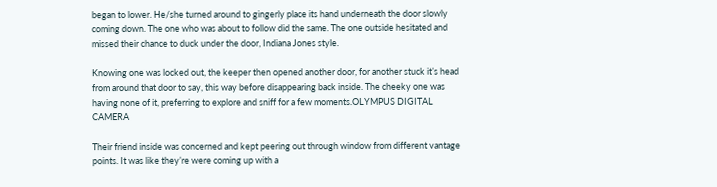began to lower. He/she turned around to gingerly place its hand underneath the door slowly coming down. The one who was about to follow did the same. The one outside hesitated and missed their chance to duck under the door, Indiana Jones style.

Knowing one was locked out, the keeper then opened another door, for another stuck it’s head from around that door to say, this way before disappearing back inside. The cheeky one was having none of it, preferring to explore and sniff for a few moments.OLYMPUS DIGITAL CAMERA

Their friend inside was concerned and kept peering out through window from different vantage points. It was like they’re were coming up with a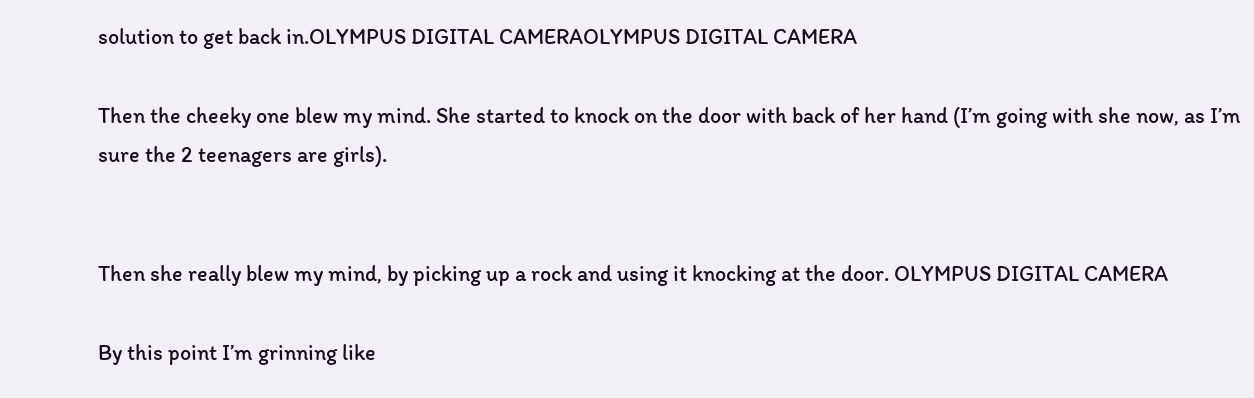solution to get back in.OLYMPUS DIGITAL CAMERAOLYMPUS DIGITAL CAMERA

Then the cheeky one blew my mind. She started to knock on the door with back of her hand (I’m going with she now, as I’m sure the 2 teenagers are girls).


Then she really blew my mind, by picking up a rock and using it knocking at the door. OLYMPUS DIGITAL CAMERA

By this point I’m grinning like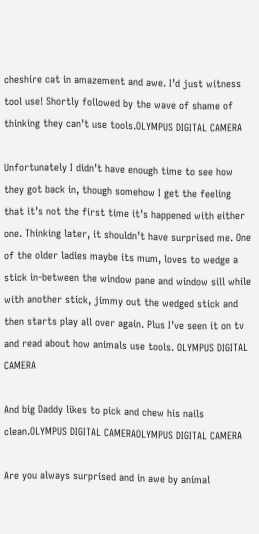cheshire cat in amazement and awe. I’d just witness tool use! Shortly followed by the wave of shame of thinking they can’t use tools.OLYMPUS DIGITAL CAMERA

Unfortunately I didn’t have enough time to see how they got back in, though somehow I get the feeling that it’s not the first time it’s happened with either one. Thinking later, it shouldn’t have surprised me. One of the older ladies maybe its mum, loves to wedge a stick in-between the window pane and window sill while with another stick, jimmy out the wedged stick and then starts play all over again. Plus I’ve seen it on tv and read about how animals use tools. OLYMPUS DIGITAL CAMERA

And big Daddy likes to pick and chew his nails clean.OLYMPUS DIGITAL CAMERAOLYMPUS DIGITAL CAMERA

Are you always surprised and in awe by animal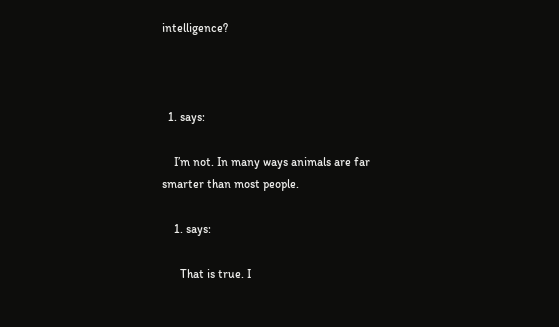intelligence?



  1. says:

    I’m not. In many ways animals are far smarter than most people.

    1. says:

      That is true. I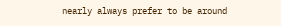nearly always prefer to be around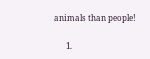animals than people!

      1.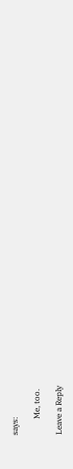says:

        Me, too.

Leave a Reply